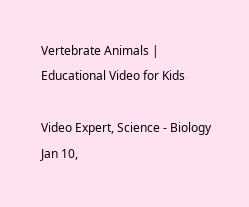Vertebrate Animals | Educational Video for Kids

Video Expert, Science - Biology
Jan 10,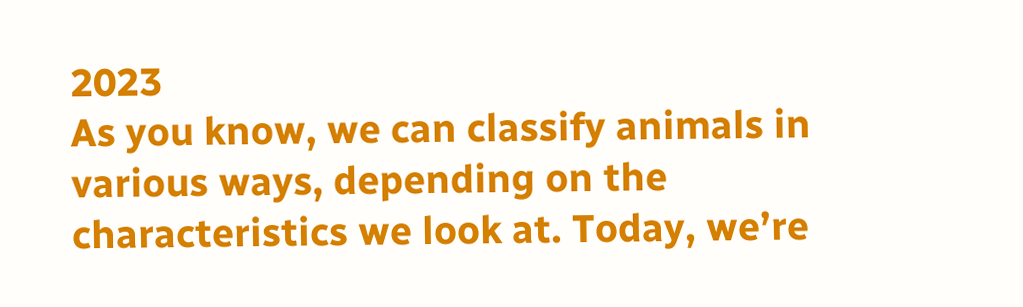2023
As you know, we can classify animals in various ways, depending on the characteristics we look at. Today, we’re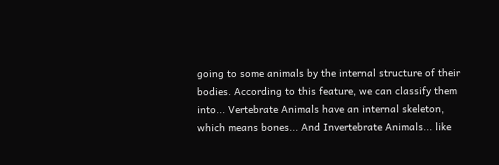going to some animals by the internal structure of their bodies. According to this feature, we can classify them into... Vertebrate Animals have an internal skeleton, which means bones... And Invertebrate Animals... like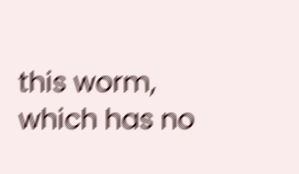this worm, which has no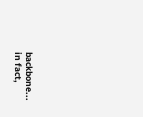backbone... in fact,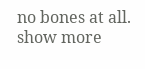no bones at all.
show more